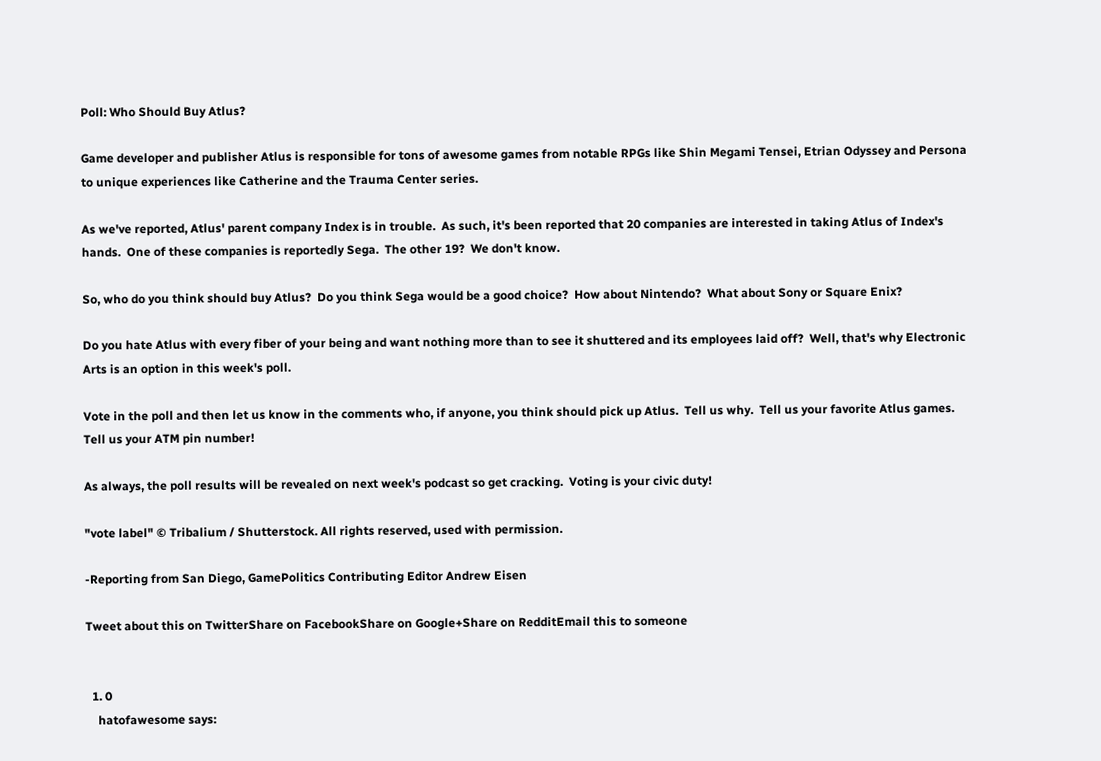Poll: Who Should Buy Atlus?

Game developer and publisher Atlus is responsible for tons of awesome games from notable RPGs like Shin Megami Tensei, Etrian Odyssey and Persona to unique experiences like Catherine and the Trauma Center series.

As we've reported, Atlus' parent company Index is in trouble.  As such, it's been reported that 20 companies are interested in taking Atlus of Index's hands.  One of these companies is reportedly Sega.  The other 19?  We don't know.

So, who do you think should buy Atlus?  Do you think Sega would be a good choice?  How about Nintendo?  What about Sony or Square Enix?

Do you hate Atlus with every fiber of your being and want nothing more than to see it shuttered and its employees laid off?  Well, that's why Electronic Arts is an option in this week's poll.

Vote in the poll and then let us know in the comments who, if anyone, you think should pick up Atlus.  Tell us why.  Tell us your favorite Atlus games.  Tell us your ATM pin number!

As always, the poll results will be revealed on next week's podcast so get cracking.  Voting is your civic duty!

"vote label" © Tribalium / Shutterstock. All rights reserved, used with permission.

-Reporting from San Diego, GamePolitics Contributing Editor Andrew Eisen

Tweet about this on TwitterShare on FacebookShare on Google+Share on RedditEmail this to someone


  1. 0
    hatofawesome says: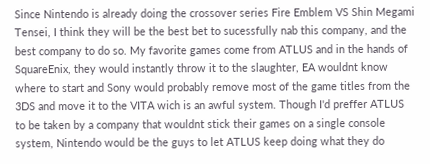Since Nintendo is already doing the crossover series Fire Emblem VS Shin Megami Tensei, I think they will be the best bet to sucessfully nab this company, and the best company to do so. My favorite games come from ATLUS and in the hands of SquareEnix, they would instantly throw it to the slaughter, EA wouldnt know where to start and Sony would probably remove most of the game titles from the 3DS and move it to the VITA wich is an awful system. Though I'd preffer ATLUS to be taken by a company that wouldnt stick their games on a single console system, Nintendo would be the guys to let ATLUS keep doing what they do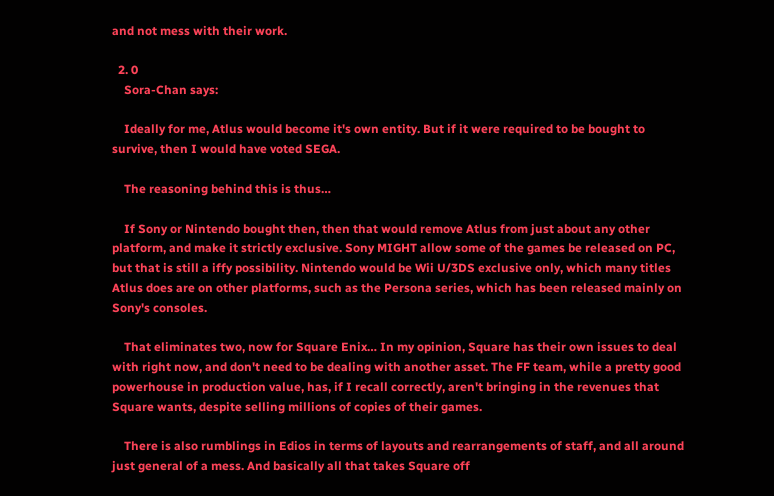and not mess with their work.

  2. 0
    Sora-Chan says:

    Ideally for me, Atlus would become it's own entity. But if it were required to be bought to survive, then I would have voted SEGA.

    The reasoning behind this is thus…

    If Sony or Nintendo bought then, then that would remove Atlus from just about any other platform, and make it strictly exclusive. Sony MIGHT allow some of the games be released on PC, but that is still a iffy possibility. Nintendo would be Wii U/3DS exclusive only, which many titles Atlus does are on other platforms, such as the Persona series, which has been released mainly on Sony's consoles.

    That eliminates two, now for Square Enix… In my opinion, Square has their own issues to deal with right now, and don't need to be dealing with another asset. The FF team, while a pretty good powerhouse in production value, has, if I recall correctly, aren't bringing in the revenues that Square wants, despite selling millions of copies of their games.

    There is also rumblings in Edios in terms of layouts and rearrangements of staff, and all around just general of a mess. And basically all that takes Square off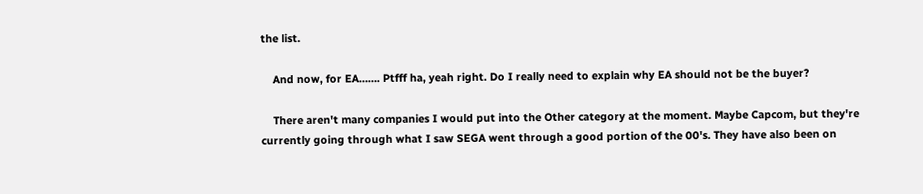the list.

    And now, for EA……. Ptfff ha, yeah right. Do I really need to explain why EA should not be the buyer?

    There aren't many companies I would put into the Other category at the moment. Maybe Capcom, but they're currently going through what I saw SEGA went through a good portion of the 00's. They have also been on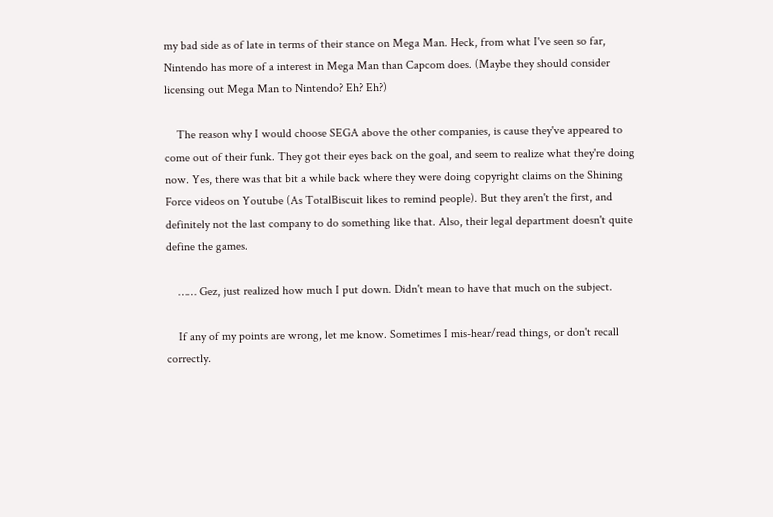my bad side as of late in terms of their stance on Mega Man. Heck, from what I've seen so far, Nintendo has more of a interest in Mega Man than Capcom does. (Maybe they should consider licensing out Mega Man to Nintendo? Eh? Eh?)

    The reason why I would choose SEGA above the other companies, is cause they've appeared to come out of their funk. They got their eyes back on the goal, and seem to realize what they're doing now. Yes, there was that bit a while back where they were doing copyright claims on the Shining Force videos on Youtube (As TotalBiscuit likes to remind people). But they aren't the first, and definitely not the last company to do something like that. Also, their legal department doesn't quite define the games.

    …… Gez, just realized how much I put down. Didn't mean to have that much on the subject.

    If any of my points are wrong, let me know. Sometimes I mis-hear/read things, or don't recall correctly.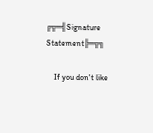╔╦═╣Signature Statement╠═╦╗

    If you don't like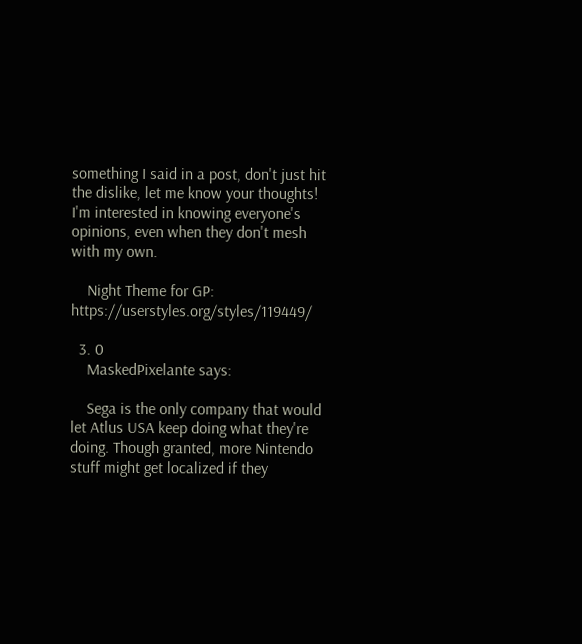something I said in a post, don't just hit the dislike, let me know your thoughts! I'm interested in knowing everyone's opinions, even when they don't mesh with my own.

    Night Theme for GP: https://userstyles.org/styles/119449/

  3. 0
    MaskedPixelante says:

    Sega is the only company that would let Atlus USA keep doing what they're doing. Though granted, more Nintendo stuff might get localized if they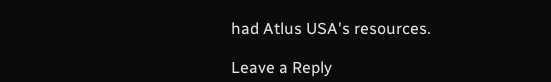had Atlus USA's resources.

Leave a Reply